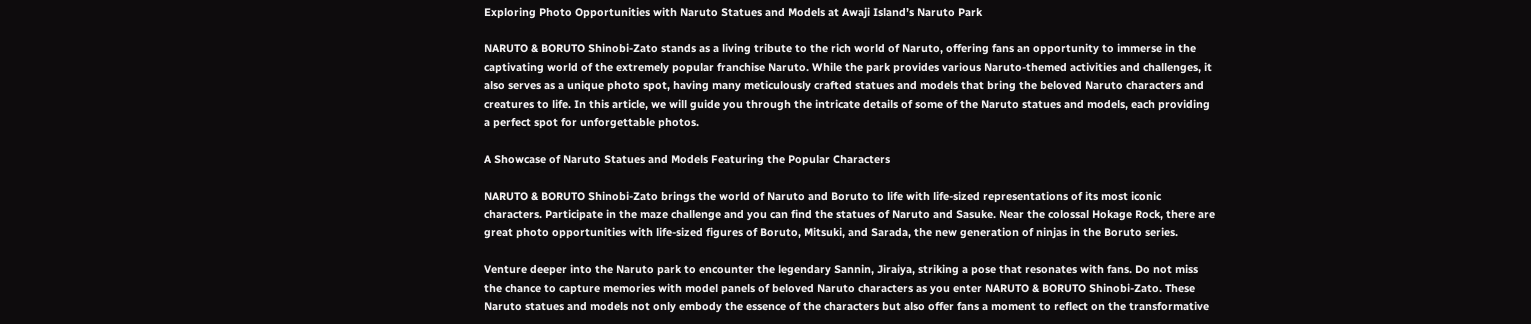Exploring Photo Opportunities with Naruto Statues and Models at Awaji Island’s Naruto Park

NARUTO & BORUTO Shinobi-Zato stands as a living tribute to the rich world of Naruto, offering fans an opportunity to immerse in the captivating world of the extremely popular franchise Naruto. While the park provides various Naruto-themed activities and challenges, it also serves as a unique photo spot, having many meticulously crafted statues and models that bring the beloved Naruto characters and creatures to life. In this article, we will guide you through the intricate details of some of the Naruto statues and models, each providing a perfect spot for unforgettable photos.

A Showcase of Naruto Statues and Models Featuring the Popular Characters

NARUTO & BORUTO Shinobi-Zato brings the world of Naruto and Boruto to life with life-sized representations of its most iconic characters. Participate in the maze challenge and you can find the statues of Naruto and Sasuke. Near the colossal Hokage Rock, there are great photo opportunities with life-sized figures of Boruto, Mitsuki, and Sarada, the new generation of ninjas in the Boruto series.

Venture deeper into the Naruto park to encounter the legendary Sannin, Jiraiya, striking a pose that resonates with fans. Do not miss the chance to capture memories with model panels of beloved Naruto characters as you enter NARUTO & BORUTO Shinobi-Zato. These Naruto statues and models not only embody the essence of the characters but also offer fans a moment to reflect on the transformative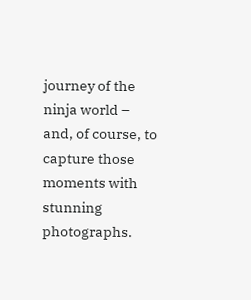journey of the ninja world – and, of course, to capture those moments with stunning photographs.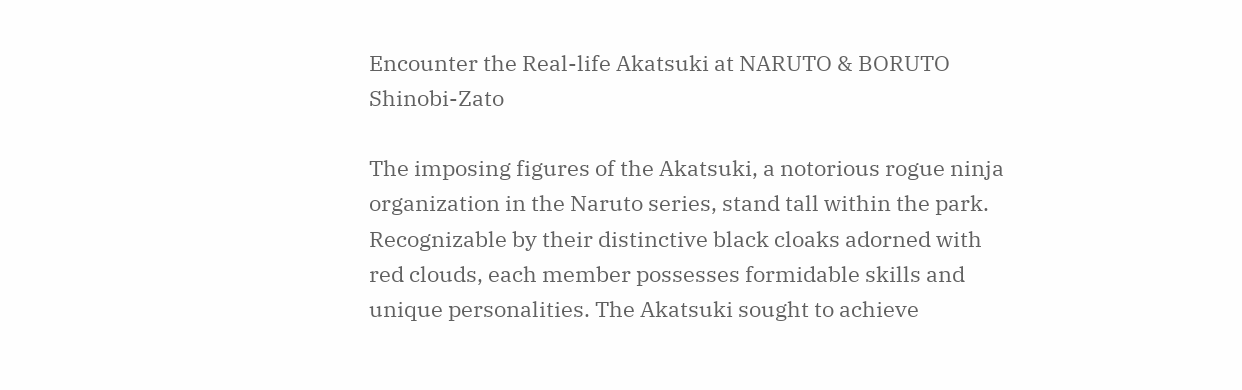Encounter the Real-life Akatsuki at NARUTO & BORUTO Shinobi-Zato

The imposing figures of the Akatsuki, a notorious rogue ninja organization in the Naruto series, stand tall within the park. Recognizable by their distinctive black cloaks adorned with red clouds, each member possesses formidable skills and unique personalities. The Akatsuki sought to achieve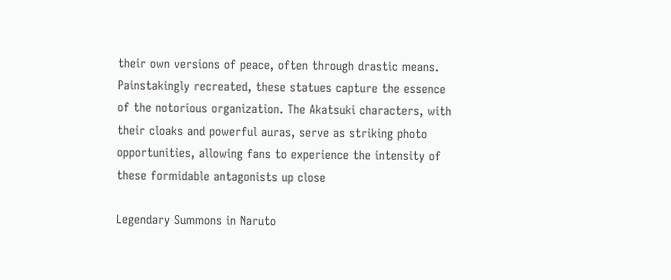their own versions of peace, often through drastic means. Painstakingly recreated, these statues capture the essence of the notorious organization. The Akatsuki characters, with their cloaks and powerful auras, serve as striking photo opportunities, allowing fans to experience the intensity of these formidable antagonists up close

Legendary Summons in Naruto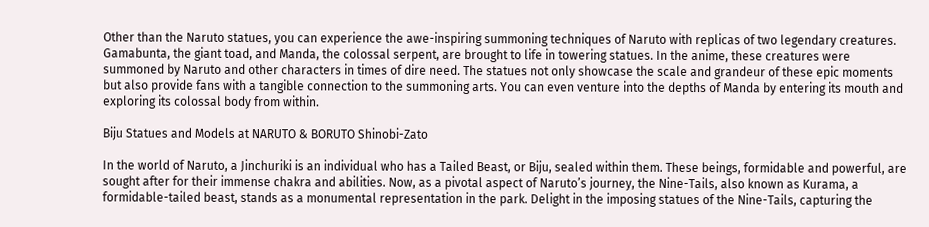Other than the Naruto statues, you can experience the awe-inspiring summoning techniques of Naruto with replicas of two legendary creatures. Gamabunta, the giant toad, and Manda, the colossal serpent, are brought to life in towering statues. In the anime, these creatures were summoned by Naruto and other characters in times of dire need. The statues not only showcase the scale and grandeur of these epic moments but also provide fans with a tangible connection to the summoning arts. You can even venture into the depths of Manda by entering its mouth and exploring its colossal body from within.

Biju Statues and Models at NARUTO & BORUTO Shinobi-Zato

In the world of Naruto, a Jinchuriki is an individual who has a Tailed Beast, or Biju, sealed within them. These beings, formidable and powerful, are sought after for their immense chakra and abilities. Now, as a pivotal aspect of Naruto’s journey, the Nine-Tails, also known as Kurama, a formidable-tailed beast, stands as a monumental representation in the park. Delight in the imposing statues of the Nine-Tails, capturing the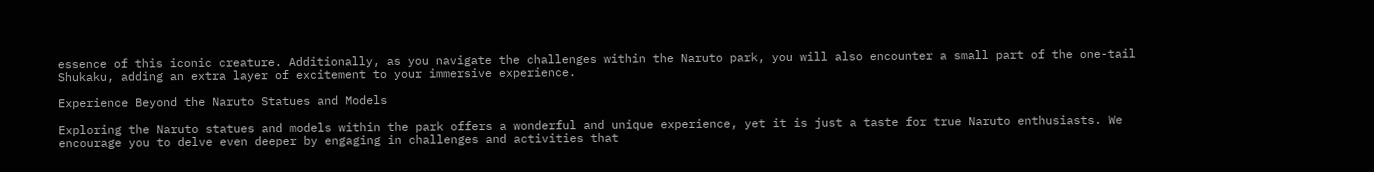essence of this iconic creature. Additionally, as you navigate the challenges within the Naruto park, you will also encounter a small part of the one-tail Shukaku, adding an extra layer of excitement to your immersive experience.

Experience Beyond the Naruto Statues and Models

Exploring the Naruto statues and models within the park offers a wonderful and unique experience, yet it is just a taste for true Naruto enthusiasts. We encourage you to delve even deeper by engaging in challenges and activities that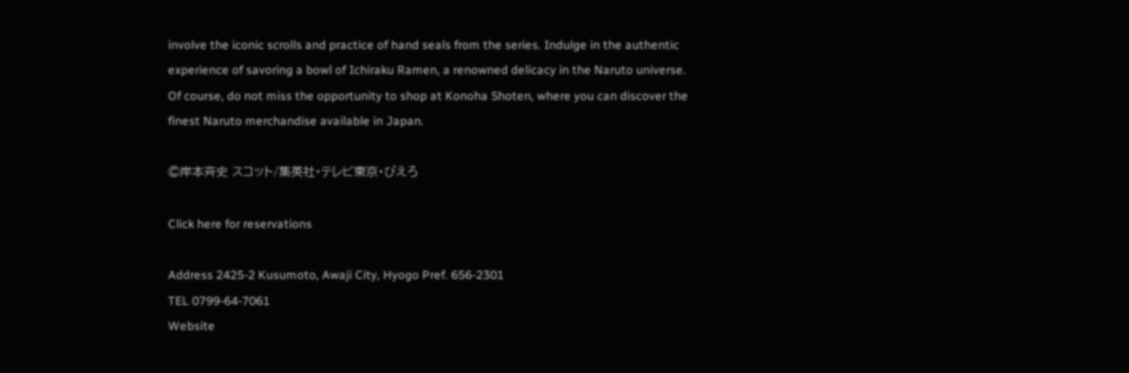involve the iconic scrolls and practice of hand seals from the series. Indulge in the authentic experience of savoring a bowl of Ichiraku Ramen, a renowned delicacy in the Naruto universe. Of course, do not miss the opportunity to shop at Konoha Shoten, where you can discover the finest Naruto merchandise available in Japan.

©岸本斉史 スコット/集英社・テレビ東京・ぴえろ

Click here for reservations

Address 2425-2 Kusumoto, Awaji City, Hyogo Pref. 656-2301
TEL 0799-64-7061
Website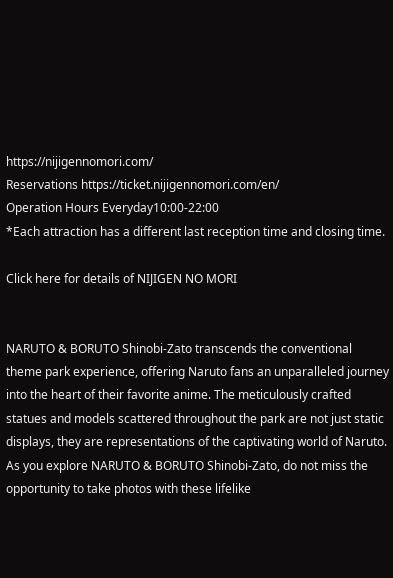https://nijigennomori.com/
Reservations https://ticket.nijigennomori.com/en/
Operation Hours Everyday10:00-22:00
*Each attraction has a different last reception time and closing time.

Click here for details of NIJIGEN NO MORI


NARUTO & BORUTO Shinobi-Zato transcends the conventional theme park experience, offering Naruto fans an unparalleled journey into the heart of their favorite anime. The meticulously crafted statues and models scattered throughout the park are not just static displays, they are representations of the captivating world of Naruto. As you explore NARUTO & BORUTO Shinobi-Zato, do not miss the opportunity to take photos with these lifelike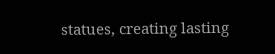statues, creating lasting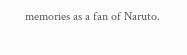memories as a fan of Naruto.